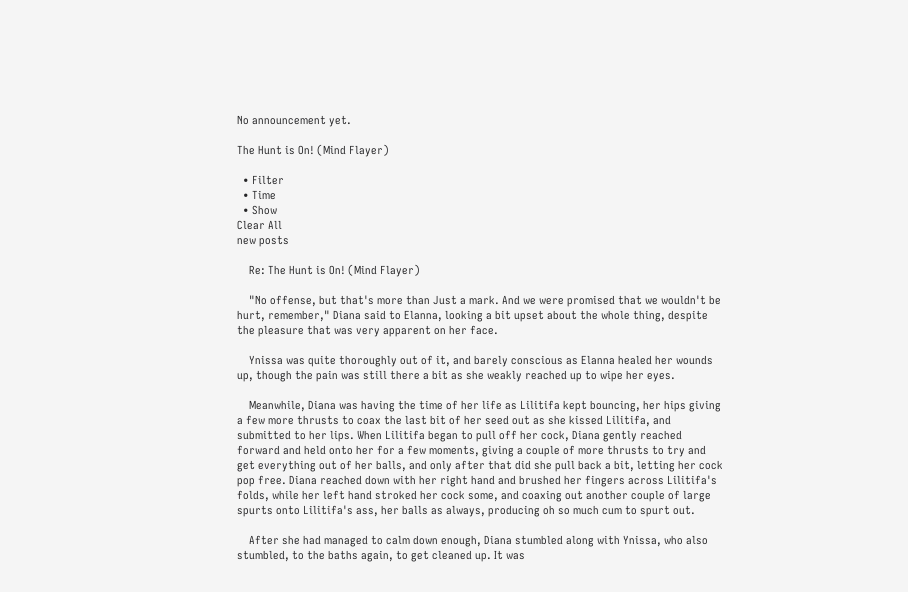No announcement yet.

The Hunt is On! (Mind Flayer)

  • Filter
  • Time
  • Show
Clear All
new posts

    Re: The Hunt is On! (Mind Flayer)

    "No offense, but that's more than Just a mark. And we were promised that we wouldn't be hurt, remember," Diana said to Elanna, looking a bit upset about the whole thing, despite the pleasure that was very apparent on her face.

    Ynissa was quite thoroughly out of it, and barely conscious as Elanna healed her wounds up, though the pain was still there a bit as she weakly reached up to wipe her eyes.

    Meanwhile, Diana was having the time of her life as Lilitifa kept bouncing, her hips giving a few more thrusts to coax the last bit of her seed out as she kissed Lilitifa, and submitted to her lips. When Lilitifa began to pull off her cock, Diana gently reached forward and held onto her for a few moments, giving a couple of more thrusts to try and get everything out of her balls, and only after that did she pull back a bit, letting her cock pop free. Diana reached down with her right hand and brushed her fingers across Lilitifa's folds, while her left hand stroked her cock some, and coaxing out another couple of large spurts onto Lilitifa's ass, her balls as always, producing oh so much cum to spurt out.

    After she had managed to calm down enough, Diana stumbled along with Ynissa, who also stumbled, to the baths again, to get cleaned up. It was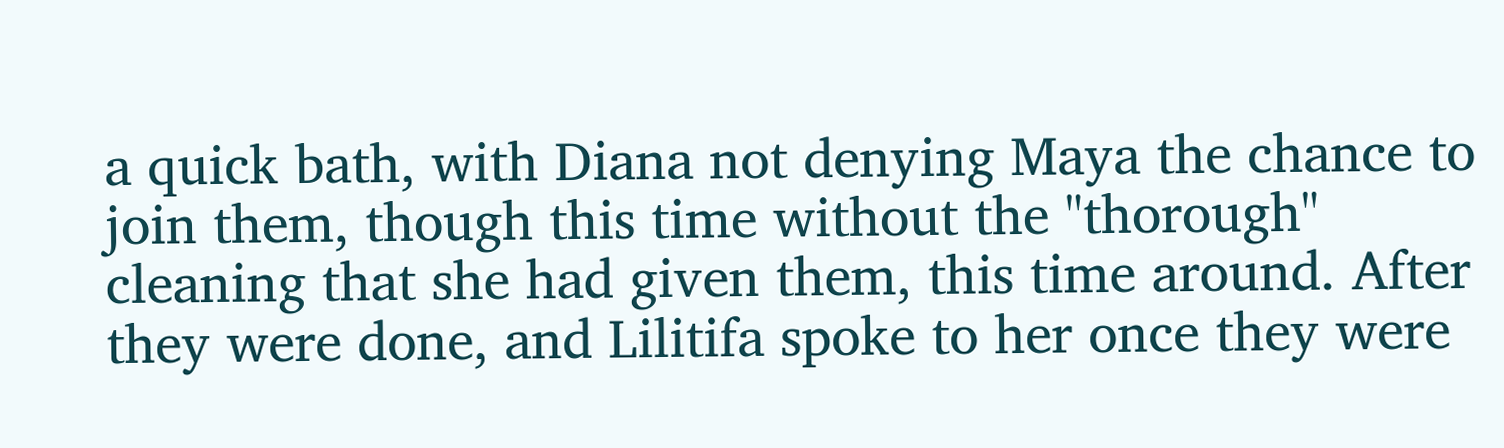a quick bath, with Diana not denying Maya the chance to join them, though this time without the "thorough" cleaning that she had given them, this time around. After they were done, and Lilitifa spoke to her once they were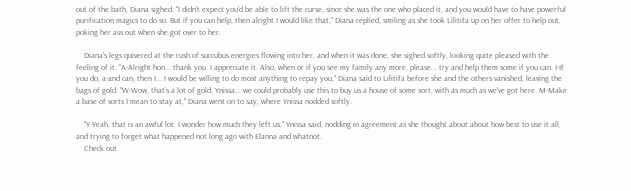out of the bath, Diana sighed. "I didn't expect you'd be able to lift the curse, since she was the one who placed it, and you would have to have powerful purification magics to do so. But if you can help, then alright I would like that," Diana replied, smiling as she took Lilitifa up on her offer to help out, poking her ass out when she got over to her.

    Diana's legs quivered at the rush of succubus energies flowing into her, and when it was done, she sighed softly, looking quite pleased with the feeling of it. "A-Alright hon... thank you. I appreciate it. Also, when or if you see my family any more, please... try and help them some if you can. I-If you do, a-and can, then I... I would be willing to do most anything to repay you," Diana said to Lilitifa before she and the others vanished, leaving the bags of gold. "W-Wow, that's a lot of gold. Ynissa... we could probably use this to buy us a house of some sort, with as much as we've got here. M-Make a base of sorts I mean to stay at," Diana went on to say, where Ynissa nodded softly.

    "Y-Yeah, that is an awful lot. I wonder how much they left us," Ynissa said, nodding in agreement as she thought about about how best to use it all, and trying to forget what happened not long ago with Elanna and whatnot.
    Check out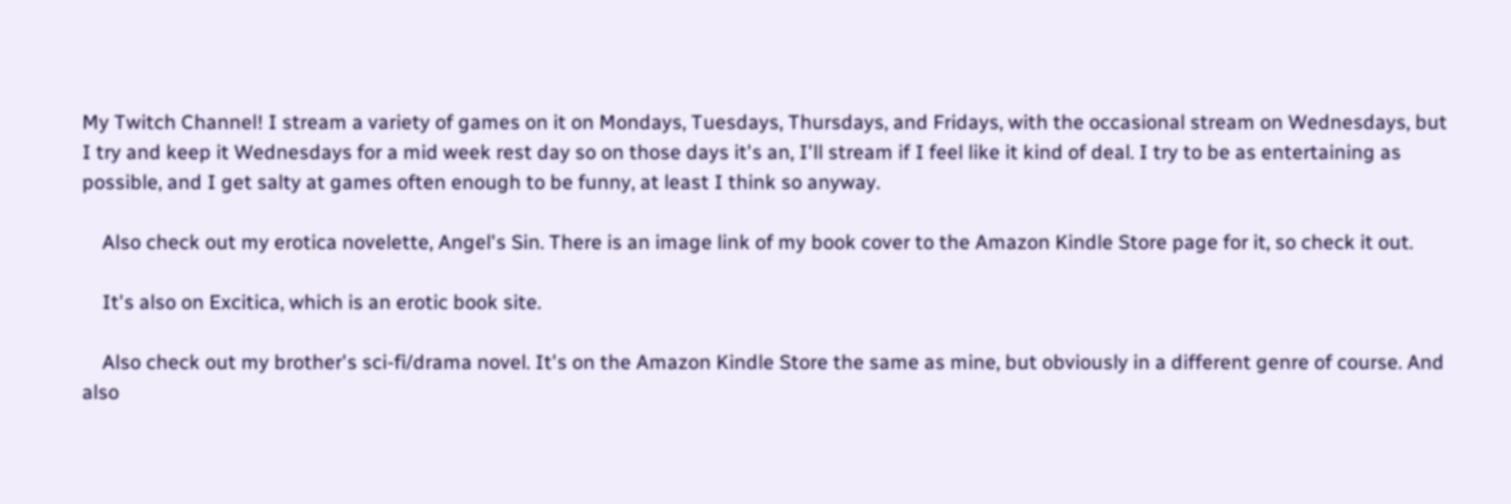My Twitch Channel! I stream a variety of games on it on Mondays, Tuesdays, Thursdays, and Fridays, with the occasional stream on Wednesdays, but I try and keep it Wednesdays for a mid week rest day so on those days it's an, I'll stream if I feel like it kind of deal. I try to be as entertaining as possible, and I get salty at games often enough to be funny, at least I think so anyway.

    Also check out my erotica novelette, Angel's Sin. There is an image link of my book cover to the Amazon Kindle Store page for it, so check it out.

    It's also on Excitica, which is an erotic book site.

    Also check out my brother's sci-fi/drama novel. It's on the Amazon Kindle Store the same as mine, but obviously in a different genre of course. And also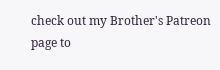check out my Brother's Patreon page to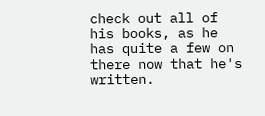check out all of his books, as he has quite a few on there now that he's written.